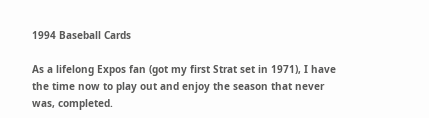1994 Baseball Cards

As a lifelong Expos fan (got my first Strat set in 1971), I have the time now to play out and enjoy the season that never was, completed.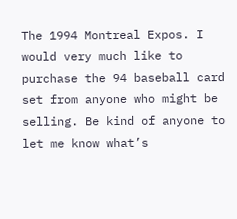The 1994 Montreal Expos. I would very much like to purchase the 94 baseball card set from anyone who might be selling. Be kind of anyone to let me know what’s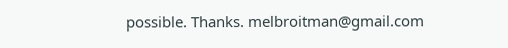possible. Thanks. melbroitman@gmail.com